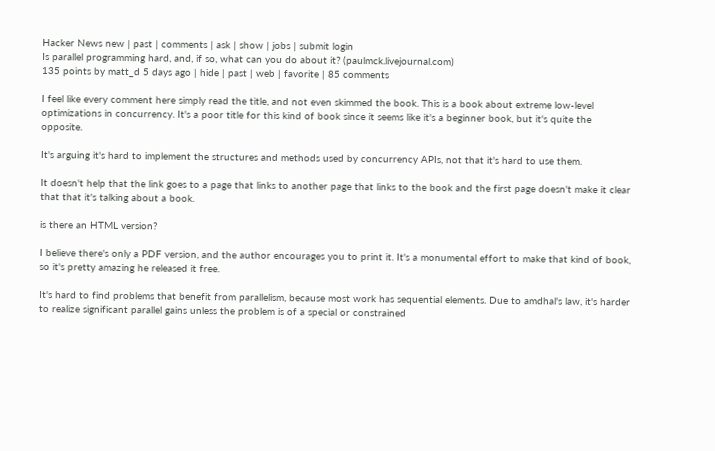Hacker News new | past | comments | ask | show | jobs | submit login
Is parallel programming hard, and, if so, what can you do about it? (paulmck.livejournal.com)
135 points by matt_d 5 days ago | hide | past | web | favorite | 85 comments

I feel like every comment here simply read the title, and not even skimmed the book. This is a book about extreme low-level optimizations in concurrency. It's a poor title for this kind of book since it seems like it's a beginner book, but it's quite the opposite.

It's arguing it's hard to implement the structures and methods used by concurrency APIs, not that it's hard to use them.

It doesn't help that the link goes to a page that links to another page that links to the book and the first page doesn't make it clear that that it's talking about a book.

is there an HTML version?

I believe there's only a PDF version, and the author encourages you to print it. It's a monumental effort to make that kind of book, so it's pretty amazing he released it free.

It's hard to find problems that benefit from parallelism, because most work has sequential elements. Due to amdhal's law, it's harder to realize significant parallel gains unless the problem is of a special or constrained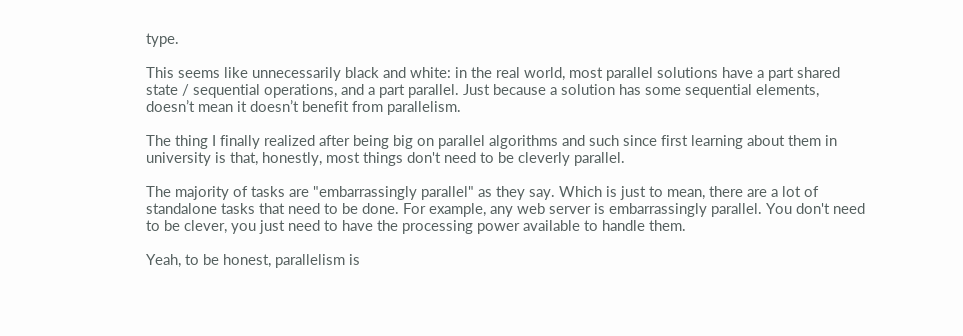type.

This seems like unnecessarily black and white: in the real world, most parallel solutions have a part shared state / sequential operations, and a part parallel. Just because a solution has some sequential elements, doesn’t mean it doesn’t benefit from parallelism.

The thing I finally realized after being big on parallel algorithms and such since first learning about them in university is that, honestly, most things don't need to be cleverly parallel.

The majority of tasks are "embarrassingly parallel" as they say. Which is just to mean, there are a lot of standalone tasks that need to be done. For example, any web server is embarrassingly parallel. You don't need to be clever, you just need to have the processing power available to handle them.

Yeah, to be honest, parallelism is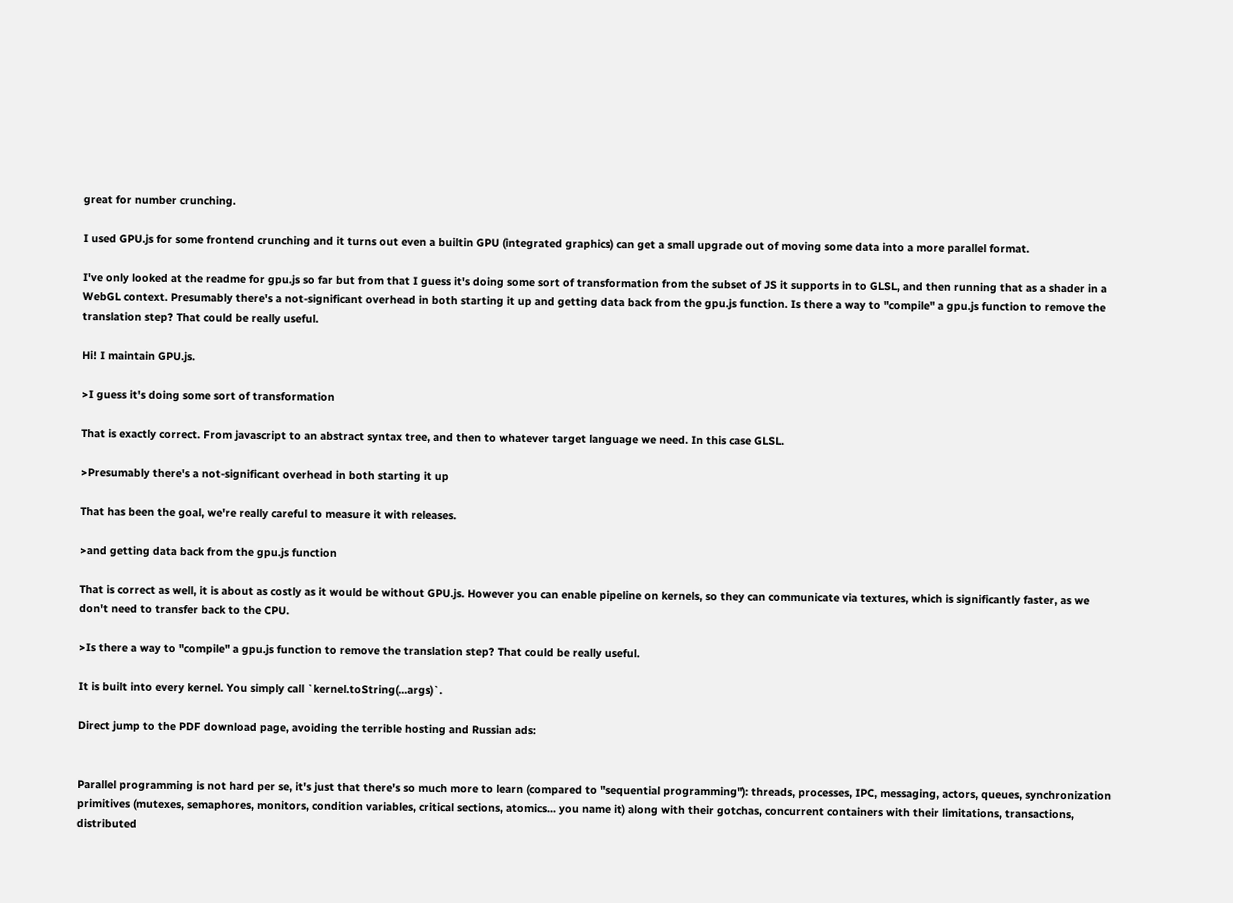great for number crunching.

I used GPU.js for some frontend crunching and it turns out even a builtin GPU (integrated graphics) can get a small upgrade out of moving some data into a more parallel format.

I've only looked at the readme for gpu.js so far but from that I guess it's doing some sort of transformation from the subset of JS it supports in to GLSL, and then running that as a shader in a WebGL context. Presumably there's a not-significant overhead in both starting it up and getting data back from the gpu.js function. Is there a way to "compile" a gpu.js function to remove the translation step? That could be really useful.

Hi! I maintain GPU.js.

>I guess it's doing some sort of transformation

That is exactly correct. From javascript to an abstract syntax tree, and then to whatever target language we need. In this case GLSL.

>Presumably there's a not-significant overhead in both starting it up

That has been the goal, we're really careful to measure it with releases.

>and getting data back from the gpu.js function

That is correct as well, it is about as costly as it would be without GPU.js. However you can enable pipeline on kernels, so they can communicate via textures, which is significantly faster, as we don't need to transfer back to the CPU.

>Is there a way to "compile" a gpu.js function to remove the translation step? That could be really useful.

It is built into every kernel. You simply call `kernel.toString(...args)`.

Direct jump to the PDF download page, avoiding the terrible hosting and Russian ads:


Parallel programming is not hard per se, it's just that there's so much more to learn (compared to "sequential programming"): threads, processes, IPC, messaging, actors, queues, synchronization primitives (mutexes, semaphores, monitors, condition variables, critical sections, atomics... you name it) along with their gotchas, concurrent containers with their limitations, transactions, distributed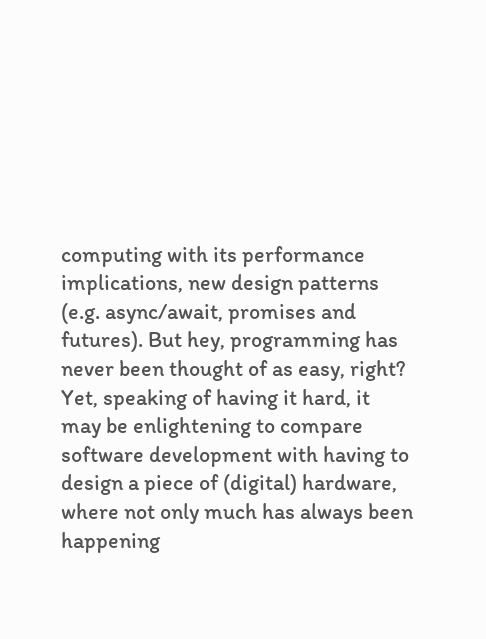computing with its performance implications, new design patterns (e.g. async/await, promises and futures). But hey, programming has never been thought of as easy, right? Yet, speaking of having it hard, it may be enlightening to compare software development with having to design a piece of (digital) hardware, where not only much has always been happening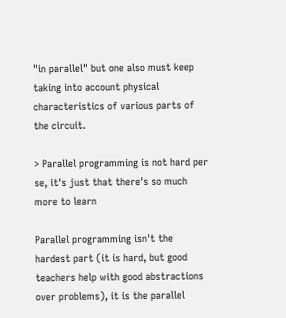"in parallel" but one also must keep taking into account physical characteristics of various parts of the circuit.

> Parallel programming is not hard per se, it's just that there's so much more to learn

Parallel programming isn't the hardest part (it is hard, but good teachers help with good abstractions over problems), it is the parallel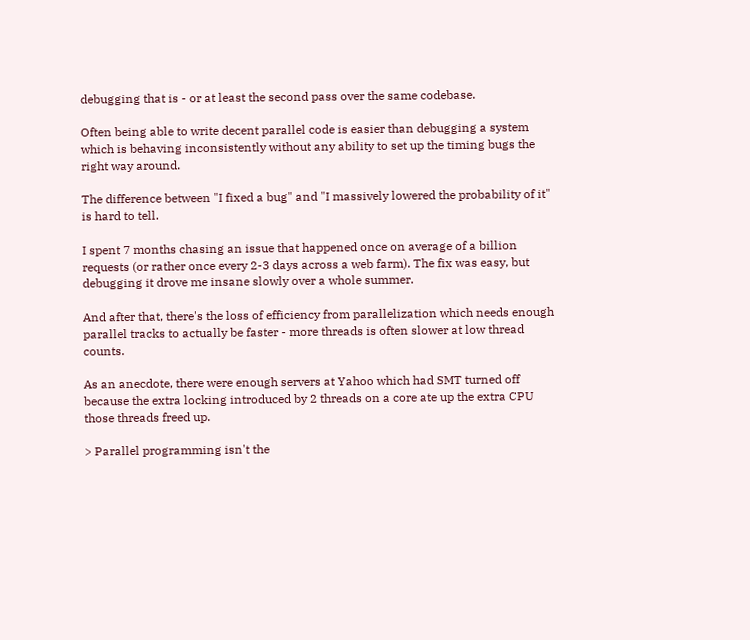debugging that is - or at least the second pass over the same codebase.

Often being able to write decent parallel code is easier than debugging a system which is behaving inconsistently without any ability to set up the timing bugs the right way around.

The difference between "I fixed a bug" and "I massively lowered the probability of it" is hard to tell.

I spent 7 months chasing an issue that happened once on average of a billion requests (or rather once every 2-3 days across a web farm). The fix was easy, but debugging it drove me insane slowly over a whole summer.

And after that, there's the loss of efficiency from parallelization which needs enough parallel tracks to actually be faster - more threads is often slower at low thread counts.

As an anecdote, there were enough servers at Yahoo which had SMT turned off because the extra locking introduced by 2 threads on a core ate up the extra CPU those threads freed up.

> Parallel programming isn't the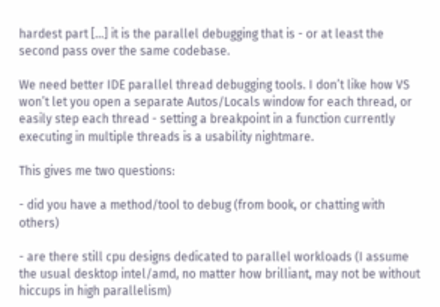hardest part [...] it is the parallel debugging that is - or at least the second pass over the same codebase.

We need better IDE parallel thread debugging tools. I don’t like how VS won’t let you open a separate Autos/Locals window for each thread, or easily step each thread - setting a breakpoint in a function currently executing in multiple threads is a usability nightmare.

This gives me two questions:

- did you have a method/tool to debug (from book, or chatting with others)

- are there still cpu designs dedicated to parallel workloads (I assume the usual desktop intel/amd, no matter how brilliant, may not be without hiccups in high parallelism)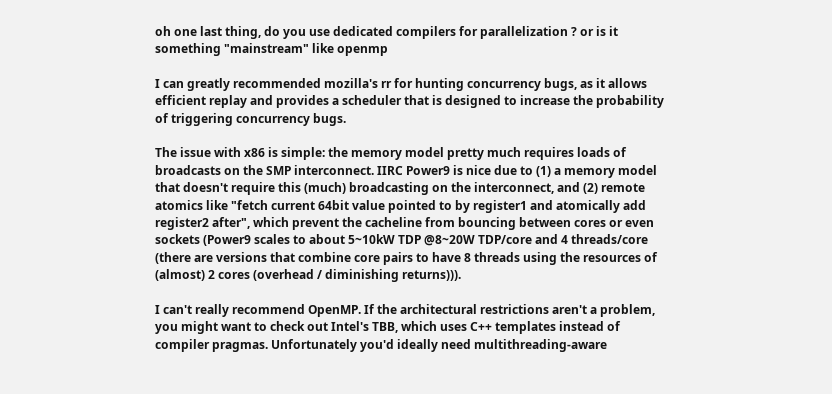oh one last thing, do you use dedicated compilers for parallelization ? or is it something "mainstream" like openmp

I can greatly recommended mozilla's rr for hunting concurrency bugs, as it allows efficient replay and provides a scheduler that is designed to increase the probability of triggering concurrency bugs.

The issue with x86 is simple: the memory model pretty much requires loads of broadcasts on the SMP interconnect. IIRC Power9 is nice due to (1) a memory model that doesn't require this (much) broadcasting on the interconnect, and (2) remote atomics like "fetch current 64bit value pointed to by register1 and atomically add register2 after", which prevent the cacheline from bouncing between cores or even sockets (Power9 scales to about 5~10kW TDP @8~20W TDP/core and 4 threads/core (there are versions that combine core pairs to have 8 threads using the resources of (almost) 2 cores (overhead / diminishing returns))).

I can't really recommend OpenMP. If the architectural restrictions aren't a problem, you might want to check out Intel's TBB, which uses C++ templates instead of compiler pragmas. Unfortunately you'd ideally need multithreading-aware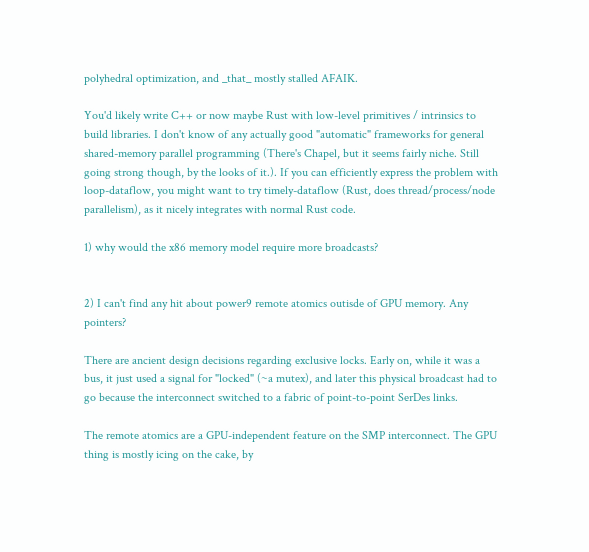polyhedral optimization, and _that_ mostly stalled AFAIK.

You'd likely write C++ or now maybe Rust with low-level primitives / intrinsics to build libraries. I don't know of any actually good "automatic" frameworks for general shared-memory parallel programming (There's Chapel, but it seems fairly niche. Still going strong though, by the looks of it.). If you can efficiently express the problem with loop-dataflow, you might want to try timely-dataflow (Rust, does thread/process/node parallelism), as it nicely integrates with normal Rust code.

1) why would the x86 memory model require more broadcasts?


2) I can't find any hit about power9 remote atomics outisde of GPU memory. Any pointers?

There are ancient design decisions regarding exclusive locks. Early on, while it was a bus, it just used a signal for "locked" (~a mutex), and later this physical broadcast had to go because the interconnect switched to a fabric of point-to-point SerDes links.

The remote atomics are a GPU-independent feature on the SMP interconnect. The GPU thing is mostly icing on the cake, by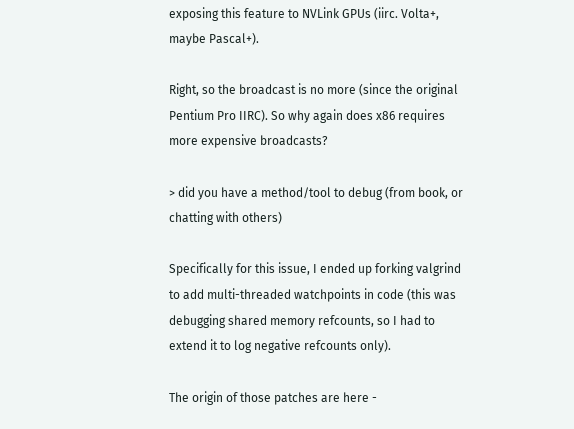exposing this feature to NVLink GPUs (iirc. Volta+, maybe Pascal+).

Right, so the broadcast is no more (since the original Pentium Pro IIRC). So why again does x86 requires more expensive broadcasts?

> did you have a method/tool to debug (from book, or chatting with others)

Specifically for this issue, I ended up forking valgrind to add multi-threaded watchpoints in code (this was debugging shared memory refcounts, so I had to extend it to log negative refcounts only).

The origin of those patches are here -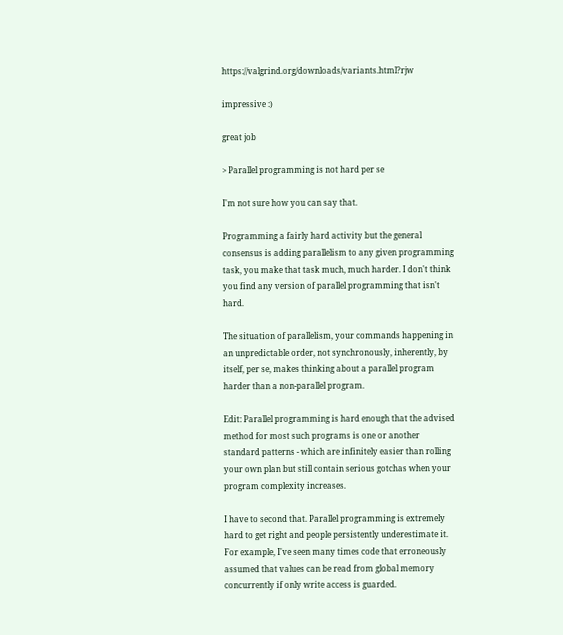https://valgrind.org/downloads/variants.html?rjw

impressive :)

great job

> Parallel programming is not hard per se

I'm not sure how you can say that.

Programming a fairly hard activity but the general consensus is adding parallelism to any given programming task, you make that task much, much harder. I don't think you find any version of parallel programming that isn't hard.

The situation of parallelism, your commands happening in an unpredictable order, not synchronously, inherently, by itself, per se, makes thinking about a parallel program harder than a non-parallel program.

Edit: Parallel programming is hard enough that the advised method for most such programs is one or another standard patterns - which are infinitely easier than rolling your own plan but still contain serious gotchas when your program complexity increases.

I have to second that. Parallel programming is extremely hard to get right and people persistently underestimate it. For example, I've seen many times code that erroneously assumed that values can be read from global memory concurrently if only write access is guarded.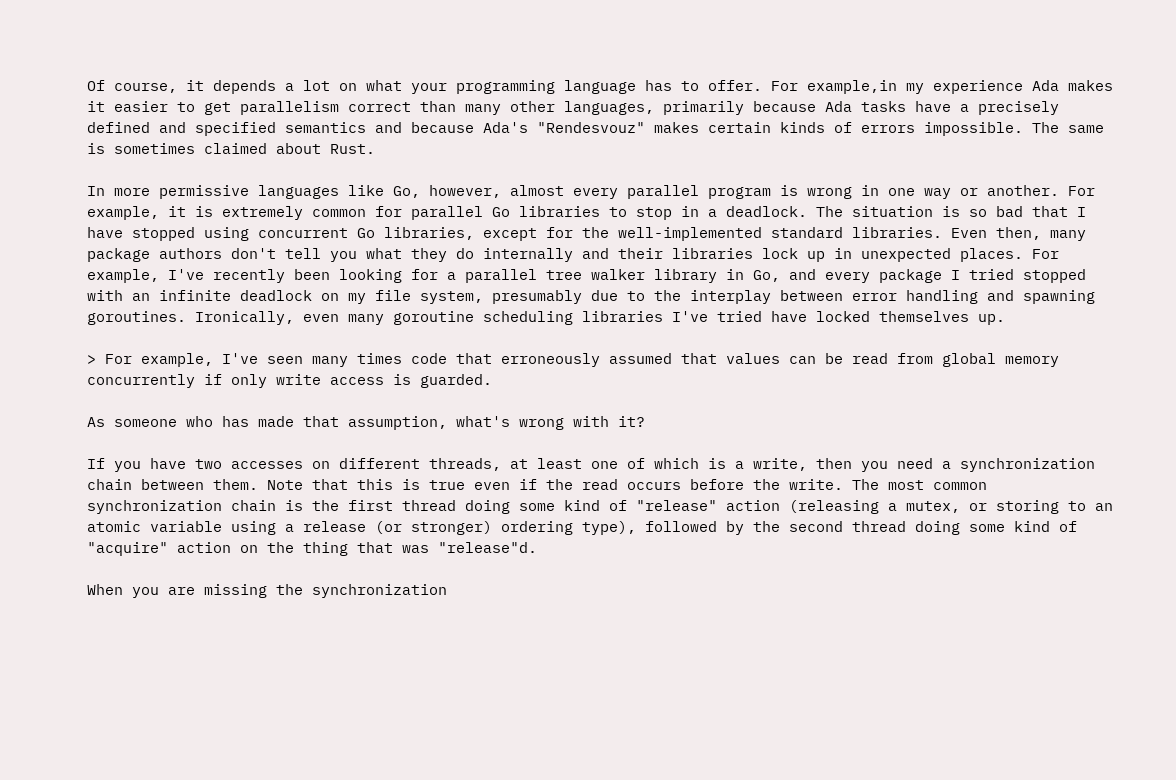Of course, it depends a lot on what your programming language has to offer. For example,in my experience Ada makes it easier to get parallelism correct than many other languages, primarily because Ada tasks have a precisely defined and specified semantics and because Ada's "Rendesvouz" makes certain kinds of errors impossible. The same is sometimes claimed about Rust.

In more permissive languages like Go, however, almost every parallel program is wrong in one way or another. For example, it is extremely common for parallel Go libraries to stop in a deadlock. The situation is so bad that I have stopped using concurrent Go libraries, except for the well-implemented standard libraries. Even then, many package authors don't tell you what they do internally and their libraries lock up in unexpected places. For example, I've recently been looking for a parallel tree walker library in Go, and every package I tried stopped with an infinite deadlock on my file system, presumably due to the interplay between error handling and spawning goroutines. Ironically, even many goroutine scheduling libraries I've tried have locked themselves up.

> For example, I've seen many times code that erroneously assumed that values can be read from global memory concurrently if only write access is guarded.

As someone who has made that assumption, what's wrong with it?

If you have two accesses on different threads, at least one of which is a write, then you need a synchronization chain between them. Note that this is true even if the read occurs before the write. The most common synchronization chain is the first thread doing some kind of "release" action (releasing a mutex, or storing to an atomic variable using a release (or stronger) ordering type), followed by the second thread doing some kind of "acquire" action on the thing that was "release"d.

When you are missing the synchronization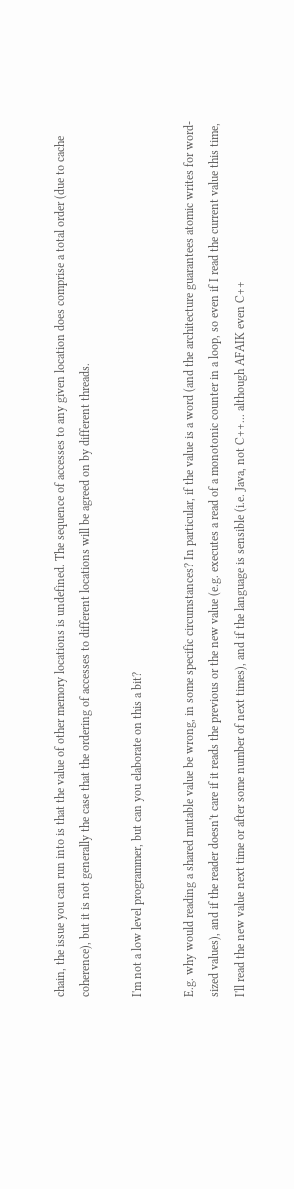chain, the issue you can run into is that the value of other memory locations is undefined. The sequence of accesses to any given location does comprise a total order (due to cache coherence), but it is not generally the case that the ordering of accesses to different locations will be agreed on by different threads.

I'm not a low level programmer, but can you elaborate on this a bit?

E.g. why would reading a shared mutable value be wrong, in some specific circumstances? In particular, if the value is a word (and the architecture guarantees atomic writes for word-sized values), and if the reader doesn't care if it reads the previous or the new value (e.g. executes a read of a monotonic counter in a loop, so even if I read the current value this time, I'll read the new value next time or after some number of next times), and if the language is sensible (i.e. Java, not C++... although AFAIK even C++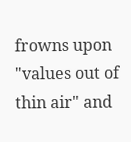frowns upon "values out of thin air" and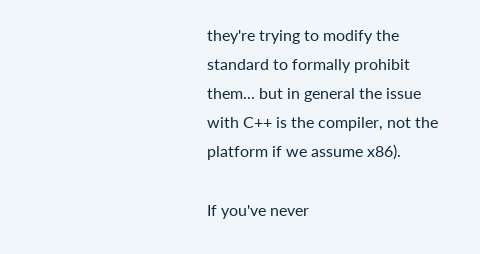they're trying to modify the standard to formally prohibit them... but in general the issue with C++ is the compiler, not the platform if we assume x86).

If you've never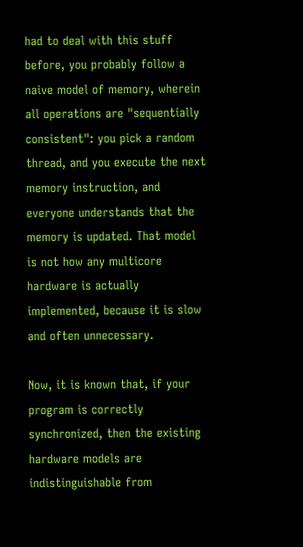had to deal with this stuff before, you probably follow a naive model of memory, wherein all operations are "sequentially consistent": you pick a random thread, and you execute the next memory instruction, and everyone understands that the memory is updated. That model is not how any multicore hardware is actually implemented, because it is slow and often unnecessary.

Now, it is known that, if your program is correctly synchronized, then the existing hardware models are indistinguishable from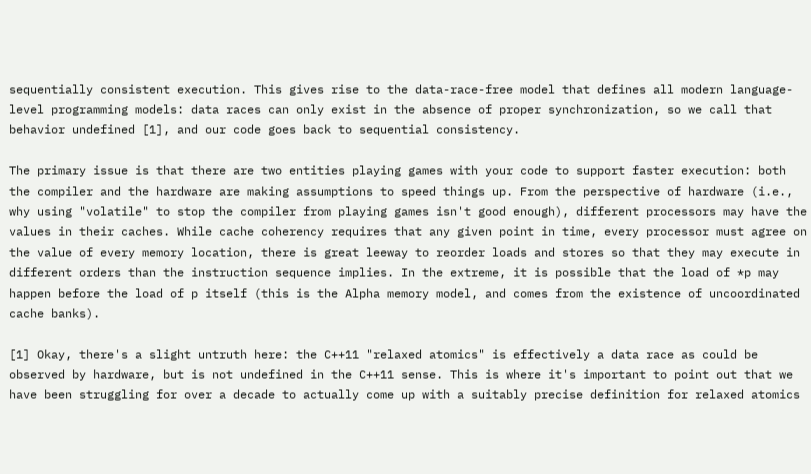sequentially consistent execution. This gives rise to the data-race-free model that defines all modern language-level programming models: data races can only exist in the absence of proper synchronization, so we call that behavior undefined [1], and our code goes back to sequential consistency.

The primary issue is that there are two entities playing games with your code to support faster execution: both the compiler and the hardware are making assumptions to speed things up. From the perspective of hardware (i.e., why using "volatile" to stop the compiler from playing games isn't good enough), different processors may have the values in their caches. While cache coherency requires that any given point in time, every processor must agree on the value of every memory location, there is great leeway to reorder loads and stores so that they may execute in different orders than the instruction sequence implies. In the extreme, it is possible that the load of *p may happen before the load of p itself (this is the Alpha memory model, and comes from the existence of uncoordinated cache banks).

[1] Okay, there's a slight untruth here: the C++11 "relaxed atomics" is effectively a data race as could be observed by hardware, but is not undefined in the C++11 sense. This is where it's important to point out that we have been struggling for over a decade to actually come up with a suitably precise definition for relaxed atomics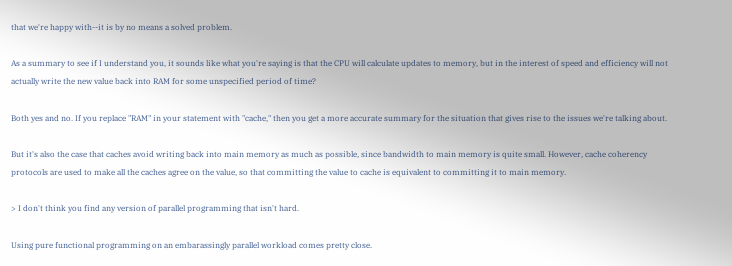that we're happy with--it is by no means a solved problem.

As a summary to see if I understand you, it sounds like what you're saying is that the CPU will calculate updates to memory, but in the interest of speed and efficiency will not actually write the new value back into RAM for some unspecified period of time?

Both yes and no. If you replace "RAM" in your statement with "cache," then you get a more accurate summary for the situation that gives rise to the issues we're talking about.

But it's also the case that caches avoid writing back into main memory as much as possible, since bandwidth to main memory is quite small. However, cache coherency protocols are used to make all the caches agree on the value, so that committing the value to cache is equivalent to committing it to main memory.

> I don't think you find any version of parallel programming that isn't hard.

Using pure functional programming on an embarassingly parallel workload comes pretty close.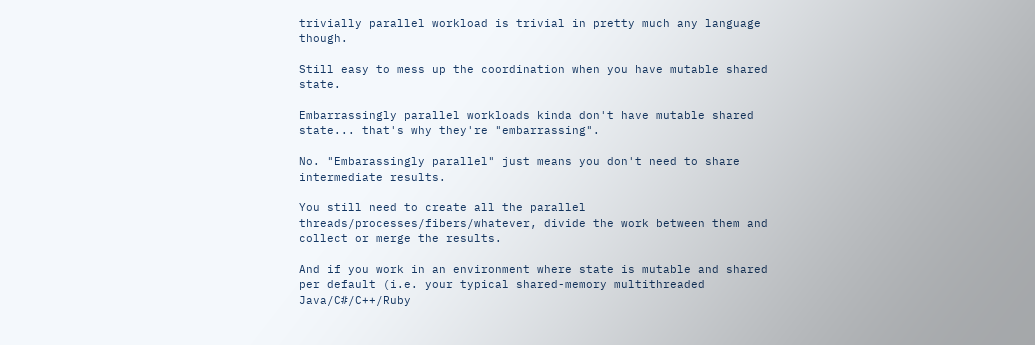trivially parallel workload is trivial in pretty much any language though.

Still easy to mess up the coordination when you have mutable shared state.

Embarrassingly parallel workloads kinda don't have mutable shared state... that's why they're "embarrassing".

No. "Embarassingly parallel" just means you don't need to share intermediate results.

You still need to create all the parallel threads/processes/fibers/whatever, divide the work between them and collect or merge the results.

And if you work in an environment where state is mutable and shared per default (i.e. your typical shared-memory multithreaded Java/C#/C++/Ruby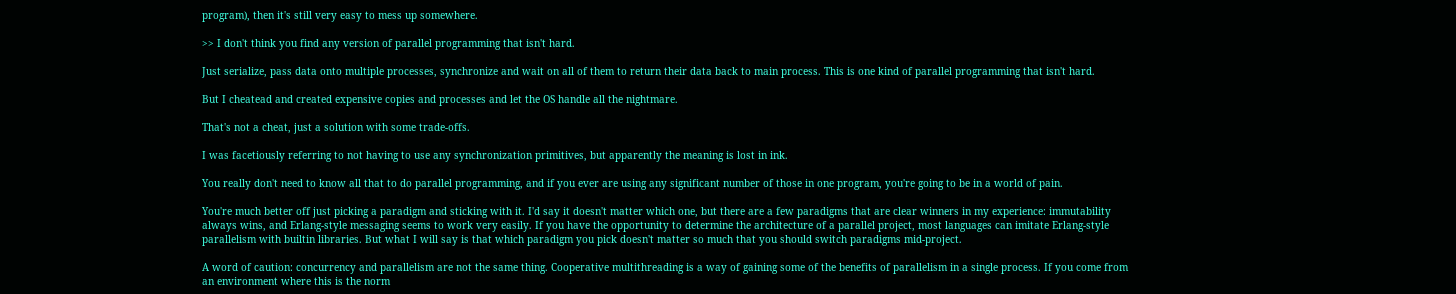program), then it's still very easy to mess up somewhere.

>> I don't think you find any version of parallel programming that isn't hard.

Just serialize, pass data onto multiple processes, synchronize and wait on all of them to return their data back to main process. This is one kind of parallel programming that isn't hard.

But I cheatead and created expensive copies and processes and let the OS handle all the nightmare.

That's not a cheat, just a solution with some trade-offs.

I was facetiously referring to not having to use any synchronization primitives, but apparently the meaning is lost in ink.

You really don't need to know all that to do parallel programming, and if you ever are using any significant number of those in one program, you're going to be in a world of pain.

You're much better off just picking a paradigm and sticking with it. I'd say it doesn't matter which one, but there are a few paradigms that are clear winners in my experience: immutability always wins, and Erlang-style messaging seems to work very easily. If you have the opportunity to determine the architecture of a parallel project, most languages can imitate Erlang-style parallelism with builtin libraries. But what I will say is that which paradigm you pick doesn't matter so much that you should switch paradigms mid-project.

A word of caution: concurrency and parallelism are not the same thing. Cooperative multithreading is a way of gaining some of the benefits of parallelism in a single process. If you come from an environment where this is the norm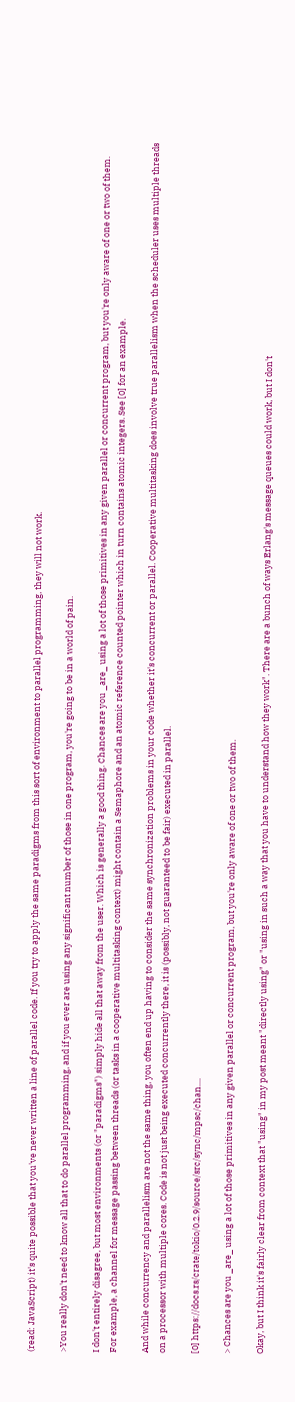(read: JavaScript) it's quite possible that you've never written a line of parallel code. If you try to apply the same paradigms from this sort of environment to parallel programming, they will not work.

>You really don't need to know all that to do parallel programming, and if you ever are using any significant number of those in one program, you're going to be in a world of pain.

I don't entirely disagree, but most environments (or "paradigms") simply hide all that away from the user. Which is generally a good thing. Chances are you _are_ using a lot of those primitives in any given parallel or concurrent program, but you're only aware of one or two of them. For example, a channel for message passing between threads (or tasks in a cooperative multitasking context) might contain a Semaphore and an atomic reference counted pointer which in turn contains atomic integers. See [0] for an example.

And while concurrency and parallelism are not the same thing, you often end up having to consider the same synchronization problems in your code whether it's concurrent or parallel. Cooperative multitasking does involve true parallelism when the scheduler uses multiple threads on a processor with multiple cores. Code is not just being executed concurrently there, it is (possibly, not guaranteed to be fair) executed in parallel.

[0] https://docs.rs/crate/tokio/0.2.9/source/src/sync/mpsc/chan....

> Chances are you _are_ using a lot of those primitives in any given parallel or concurrent program, but you're only aware of one or two of them.

Okay, but I think it's fairly clear from context that "using" in my post meant "directly using" or "using in such a way that you have to understand how they work". There are a bunch of ways Erlang's message queues could work, but I don't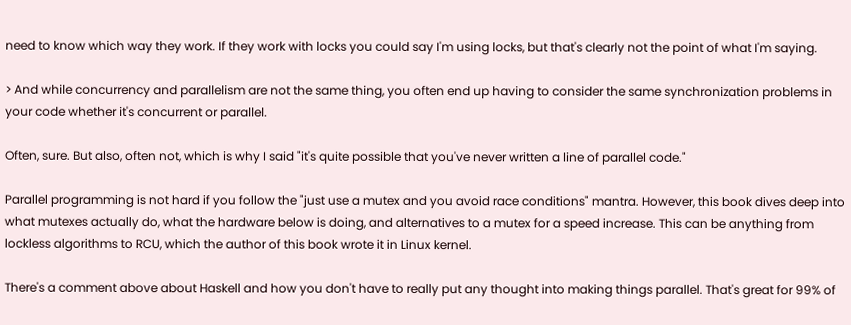need to know which way they work. If they work with locks you could say I'm using locks, but that's clearly not the point of what I'm saying.

> And while concurrency and parallelism are not the same thing, you often end up having to consider the same synchronization problems in your code whether it's concurrent or parallel.

Often, sure. But also, often not, which is why I said "it's quite possible that you've never written a line of parallel code."

Parallel programming is not hard if you follow the "just use a mutex and you avoid race conditions" mantra. However, this book dives deep into what mutexes actually do, what the hardware below is doing, and alternatives to a mutex for a speed increase. This can be anything from lockless algorithms to RCU, which the author of this book wrote it in Linux kernel.

There's a comment above about Haskell and how you don't have to really put any thought into making things parallel. That's great for 99% of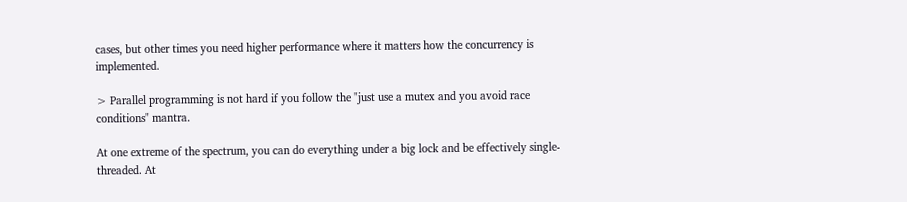cases, but other times you need higher performance where it matters how the concurrency is implemented.

> Parallel programming is not hard if you follow the "just use a mutex and you avoid race conditions" mantra.

At one extreme of the spectrum, you can do everything under a big lock and be effectively single-threaded. At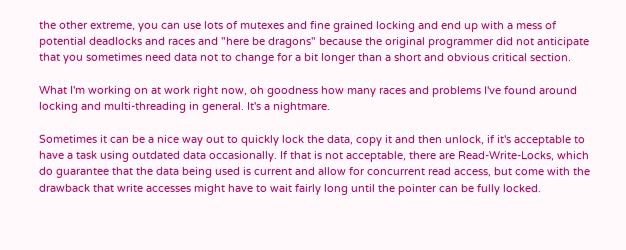the other extreme, you can use lots of mutexes and fine grained locking and end up with a mess of potential deadlocks and races and "here be dragons" because the original programmer did not anticipate that you sometimes need data not to change for a bit longer than a short and obvious critical section.

What I'm working on at work right now, oh goodness how many races and problems I've found around locking and multi-threading in general. It's a nightmare.

Sometimes it can be a nice way out to quickly lock the data, copy it and then unlock, if it's acceptable to have a task using outdated data occasionally. If that is not acceptable, there are Read-Write-Locks, which do guarantee that the data being used is current and allow for concurrent read access, but come with the drawback that write accesses might have to wait fairly long until the pointer can be fully locked.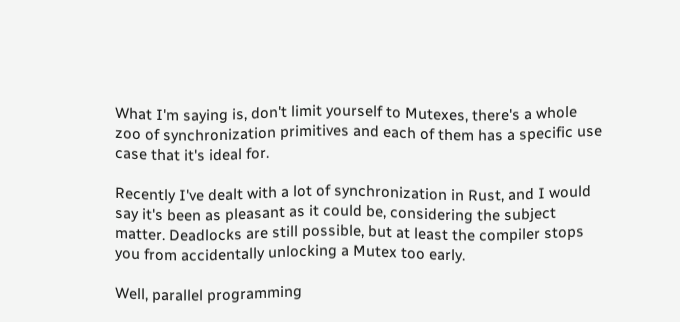What I'm saying is, don't limit yourself to Mutexes, there's a whole zoo of synchronization primitives and each of them has a specific use case that it's ideal for.

Recently I've dealt with a lot of synchronization in Rust, and I would say it's been as pleasant as it could be, considering the subject matter. Deadlocks are still possible, but at least the compiler stops you from accidentally unlocking a Mutex too early.

Well, parallel programming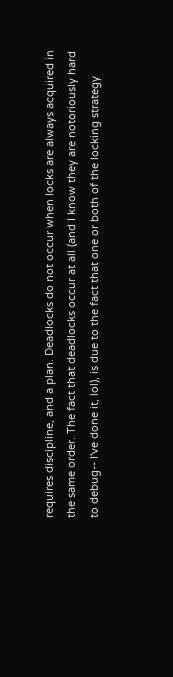requires discipline, and a plan. Deadlocks do not occur when locks are always acquired in the same order. The fact that deadlocks occur at all (and I know they are notoriously hard to debug-- I've done it, lol), is due to the fact that one or both of the locking strategy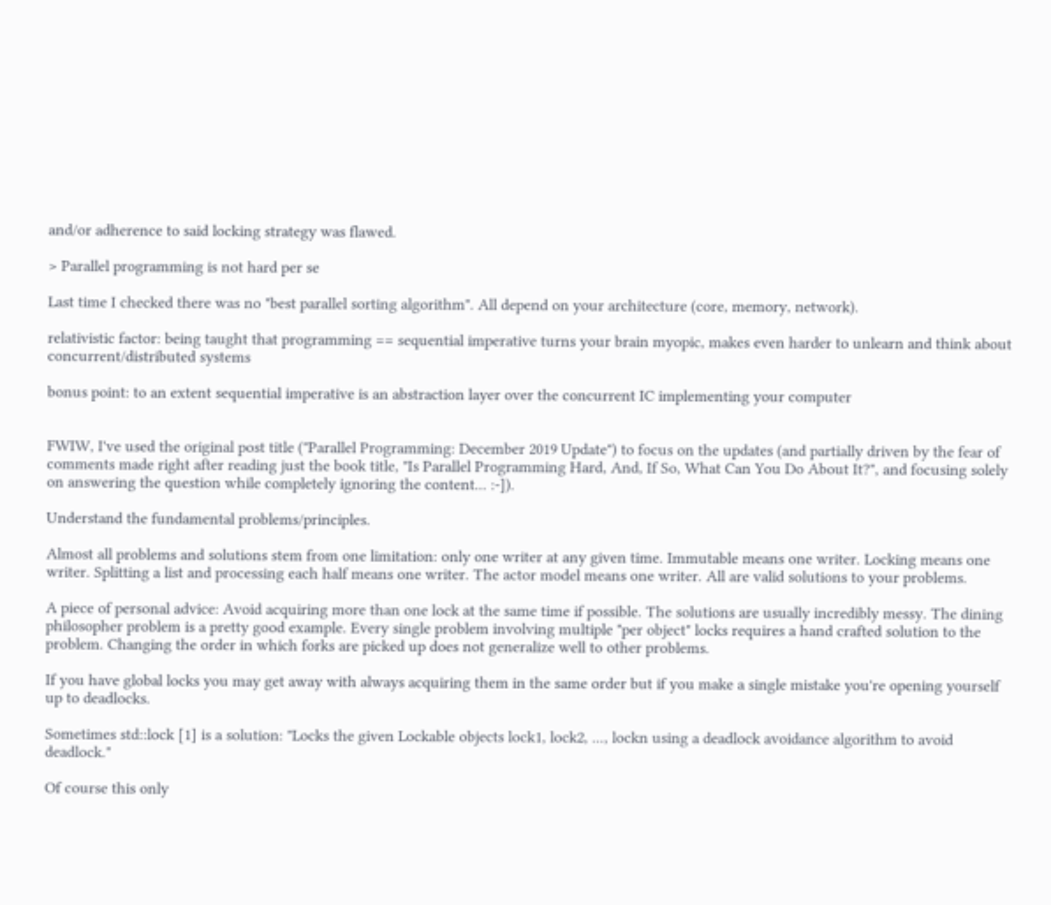and/or adherence to said locking strategy was flawed.

> Parallel programming is not hard per se

Last time I checked there was no "best parallel sorting algorithm". All depend on your architecture (core, memory, network).

relativistic factor: being taught that programming == sequential imperative turns your brain myopic, makes even harder to unlearn and think about concurrent/distributed systems

bonus point: to an extent sequential imperative is an abstraction layer over the concurrent IC implementing your computer


FWIW, I've used the original post title ("Parallel Programming: December 2019 Update") to focus on the updates (and partially driven by the fear of comments made right after reading just the book title, "Is Parallel Programming Hard, And, If So, What Can You Do About It?", and focusing solely on answering the question while completely ignoring the content... :-]).

Understand the fundamental problems/principles.

Almost all problems and solutions stem from one limitation: only one writer at any given time. Immutable means one writer. Locking means one writer. Splitting a list and processing each half means one writer. The actor model means one writer. All are valid solutions to your problems.

A piece of personal advice: Avoid acquiring more than one lock at the same time if possible. The solutions are usually incredibly messy. The dining philosopher problem is a pretty good example. Every single problem involving multiple "per object" locks requires a hand crafted solution to the problem. Changing the order in which forks are picked up does not generalize well to other problems.

If you have global locks you may get away with always acquiring them in the same order but if you make a single mistake you're opening yourself up to deadlocks.

Sometimes std::lock [1] is a solution: "Locks the given Lockable objects lock1, lock2, ..., lockn using a deadlock avoidance algorithm to avoid deadlock."

Of course this only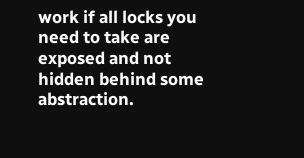work if all locks you need to take are exposed and not hidden behind some abstraction.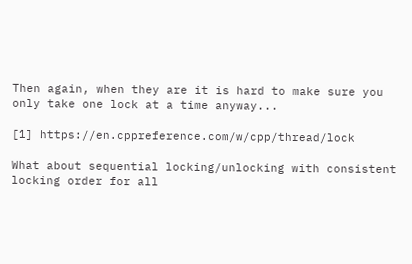Then again, when they are it is hard to make sure you only take one lock at a time anyway...

[1] https://en.cppreference.com/w/cpp/thread/lock

What about sequential locking/unlocking with consistent locking order for all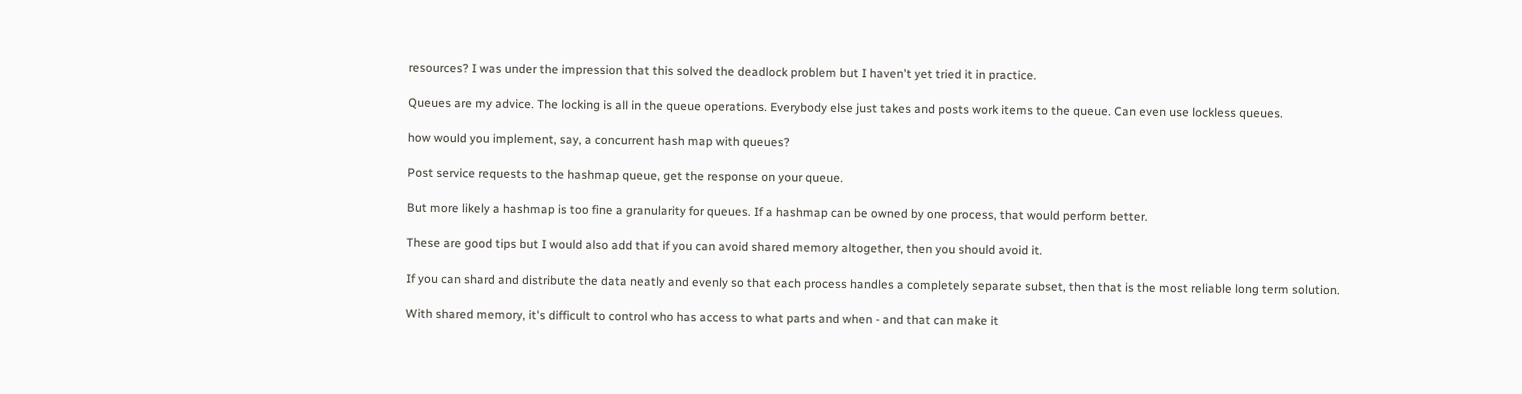resources? I was under the impression that this solved the deadlock problem but I haven't yet tried it in practice.

Queues are my advice. The locking is all in the queue operations. Everybody else just takes and posts work items to the queue. Can even use lockless queues.

how would you implement, say, a concurrent hash map with queues?

Post service requests to the hashmap queue, get the response on your queue.

But more likely a hashmap is too fine a granularity for queues. If a hashmap can be owned by one process, that would perform better.

These are good tips but I would also add that if you can avoid shared memory altogether, then you should avoid it.

If you can shard and distribute the data neatly and evenly so that each process handles a completely separate subset, then that is the most reliable long term solution.

With shared memory, it's difficult to control who has access to what parts and when - and that can make it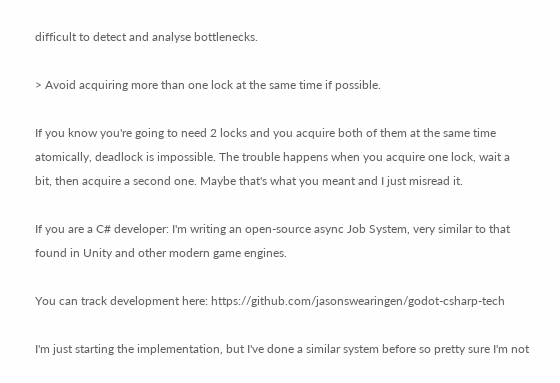difficult to detect and analyse bottlenecks.

> Avoid acquiring more than one lock at the same time if possible.

If you know you're going to need 2 locks and you acquire both of them at the same time atomically, deadlock is impossible. The trouble happens when you acquire one lock, wait a bit, then acquire a second one. Maybe that's what you meant and I just misread it.

If you are a C# developer: I'm writing an open-source async Job System, very similar to that found in Unity and other modern game engines.

You can track development here: https://github.com/jasonswearingen/godot-csharp-tech

I'm just starting the implementation, but I've done a similar system before so pretty sure I'm not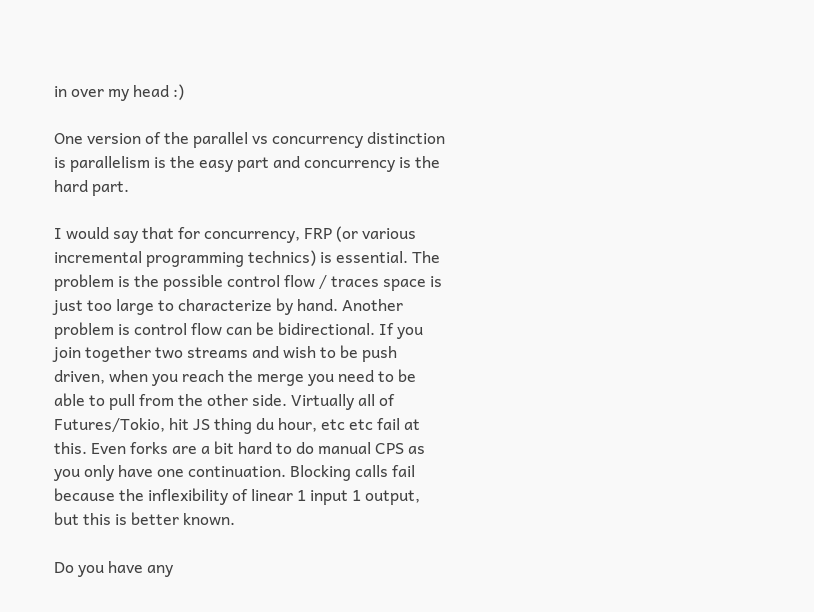in over my head :)

One version of the parallel vs concurrency distinction is parallelism is the easy part and concurrency is the hard part.

I would say that for concurrency, FRP (or various incremental programming technics) is essential. The problem is the possible control flow / traces space is just too large to characterize by hand. Another problem is control flow can be bidirectional. If you join together two streams and wish to be push driven, when you reach the merge you need to be able to pull from the other side. Virtually all of Futures/Tokio, hit JS thing du hour, etc etc fail at this. Even forks are a bit hard to do manual CPS as you only have one continuation. Blocking calls fail because the inflexibility of linear 1 input 1 output, but this is better known.

Do you have any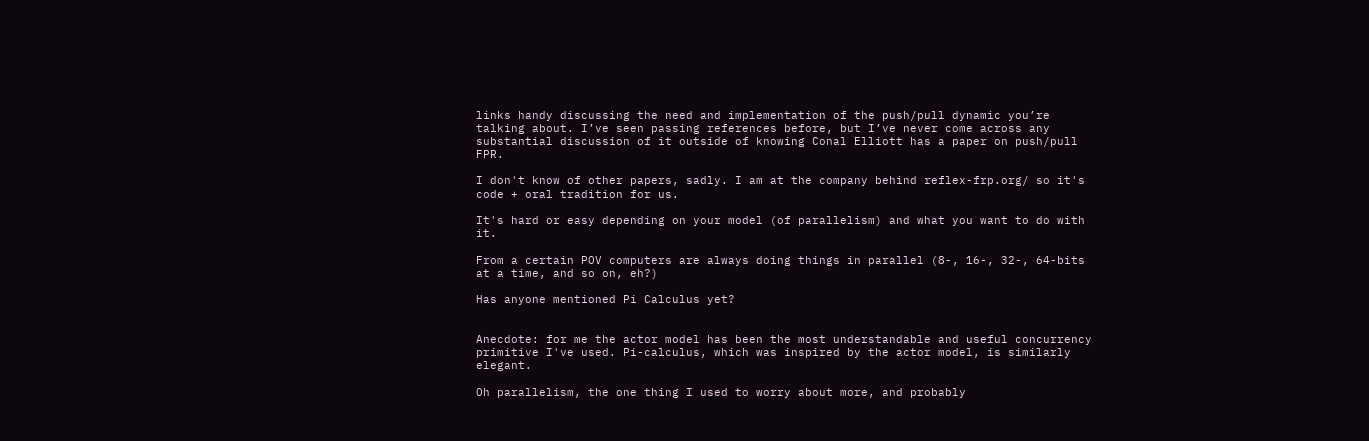links handy discussing the need and implementation of the push/pull dynamic you’re talking about. I’ve seen passing references before, but I’ve never come across any substantial discussion of it outside of knowing Conal Elliott has a paper on push/pull FPR.

I don't know of other papers, sadly. I am at the company behind reflex-frp.org/ so it's code + oral tradition for us.

It's hard or easy depending on your model (of parallelism) and what you want to do with it.

From a certain POV computers are always doing things in parallel (8-, 16-, 32-, 64-bits at a time, and so on, eh?)

Has anyone mentioned Pi Calculus yet?


Anecdote: for me the actor model has been the most understandable and useful concurrency primitive I've used. Pi-calculus, which was inspired by the actor model, is similarly elegant.

Oh parallelism, the one thing I used to worry about more, and probably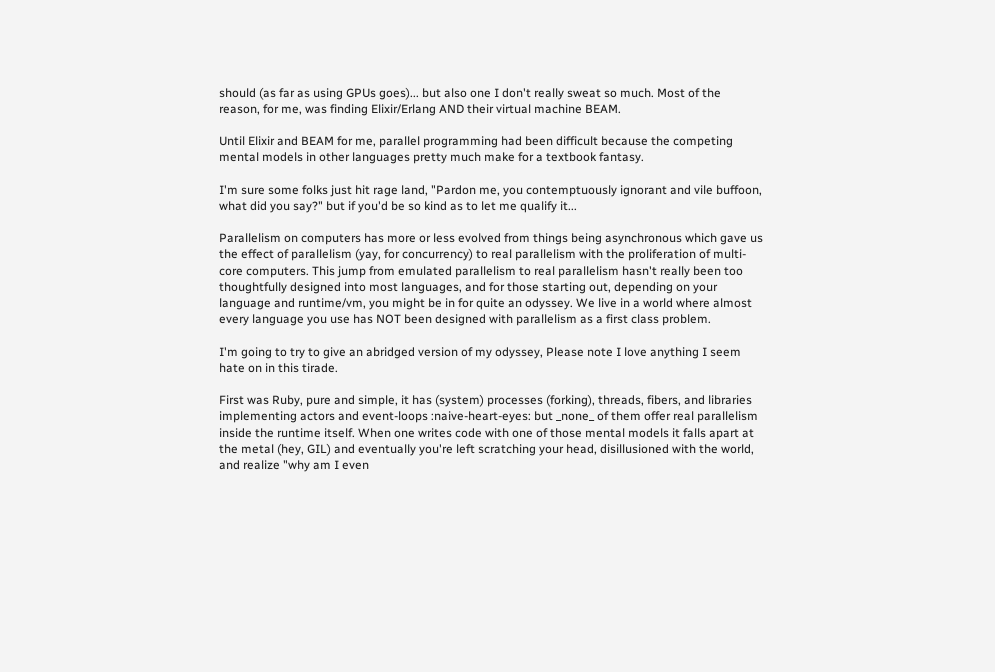should (as far as using GPUs goes)... but also one I don't really sweat so much. Most of the reason, for me, was finding Elixir/Erlang AND their virtual machine BEAM.

Until Elixir and BEAM for me, parallel programming had been difficult because the competing mental models in other languages pretty much make for a textbook fantasy.

I'm sure some folks just hit rage land, "Pardon me, you contemptuously ignorant and vile buffoon, what did you say?" but if you'd be so kind as to let me qualify it...

Parallelism on computers has more or less evolved from things being asynchronous which gave us the effect of parallelism (yay, for concurrency) to real parallelism with the proliferation of multi-core computers. This jump from emulated parallelism to real parallelism hasn't really been too thoughtfully designed into most languages, and for those starting out, depending on your language and runtime/vm, you might be in for quite an odyssey. We live in a world where almost every language you use has NOT been designed with parallelism as a first class problem.

I'm going to try to give an abridged version of my odyssey, Please note I love anything I seem hate on in this tirade.

First was Ruby, pure and simple, it has (system) processes (forking), threads, fibers, and libraries implementing actors and event-loops :naive-heart-eyes: but _none_ of them offer real parallelism inside the runtime itself. When one writes code with one of those mental models it falls apart at the metal (hey, GIL) and eventually you're left scratching your head, disillusioned with the world, and realize "why am I even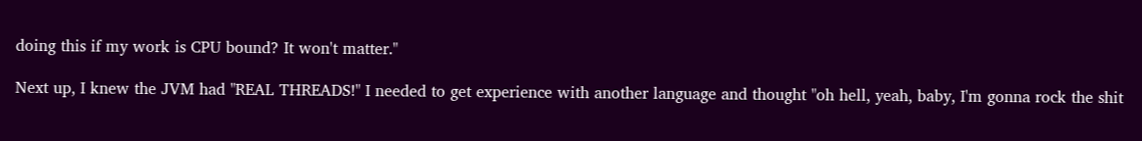doing this if my work is CPU bound? It won't matter."

Next up, I knew the JVM had "REAL THREADS!" I needed to get experience with another language and thought "oh hell, yeah, baby, I'm gonna rock the shit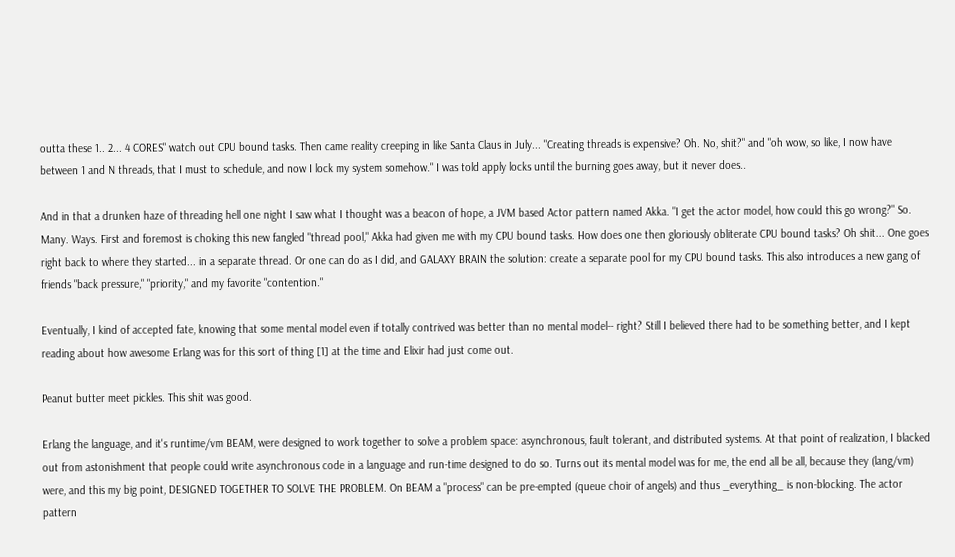outta these 1.. 2... 4 CORES" watch out CPU bound tasks. Then came reality creeping in like Santa Claus in July... "Creating threads is expensive? Oh. No, shit?" and "oh wow, so like, I now have between 1 and N threads, that I must to schedule, and now I lock my system somehow." I was told apply locks until the burning goes away, but it never does..

And in that a drunken haze of threading hell one night I saw what I thought was a beacon of hope, a JVM based Actor pattern named Akka. "I get the actor model, how could this go wrong?" So. Many. Ways. First and foremost is choking this new fangled "thread pool," Akka had given me with my CPU bound tasks. How does one then gloriously obliterate CPU bound tasks? Oh shit... One goes right back to where they started... in a separate thread. Or one can do as I did, and GALAXY BRAIN the solution: create a separate pool for my CPU bound tasks. This also introduces a new gang of friends "back pressure," "priority," and my favorite "contention."

Eventually, I kind of accepted fate, knowing that some mental model even if totally contrived was better than no mental model-- right? Still I believed there had to be something better, and I kept reading about how awesome Erlang was for this sort of thing [1] at the time and Elixir had just come out.

Peanut butter meet pickles. This shit was good.

Erlang the language, and it's runtime/vm BEAM, were designed to work together to solve a problem space: asynchronous, fault tolerant, and distributed systems. At that point of realization, I blacked out from astonishment that people could write asynchronous code in a language and run-time designed to do so. Turns out its mental model was for me, the end all be all, because they (lang/vm) were, and this my big point, DESIGNED TOGETHER TO SOLVE THE PROBLEM. On BEAM a "process" can be pre-empted (queue choir of angels) and thus _everything_ is non-blocking. The actor pattern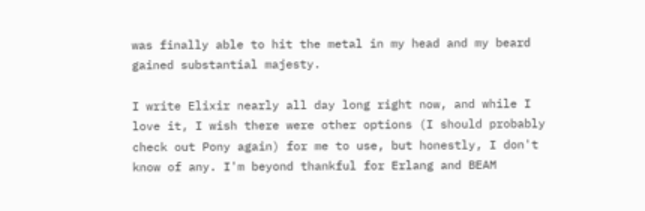was finally able to hit the metal in my head and my beard gained substantial majesty.

I write Elixir nearly all day long right now, and while I love it, I wish there were other options (I should probably check out Pony again) for me to use, but honestly, I don't know of any. I'm beyond thankful for Erlang and BEAM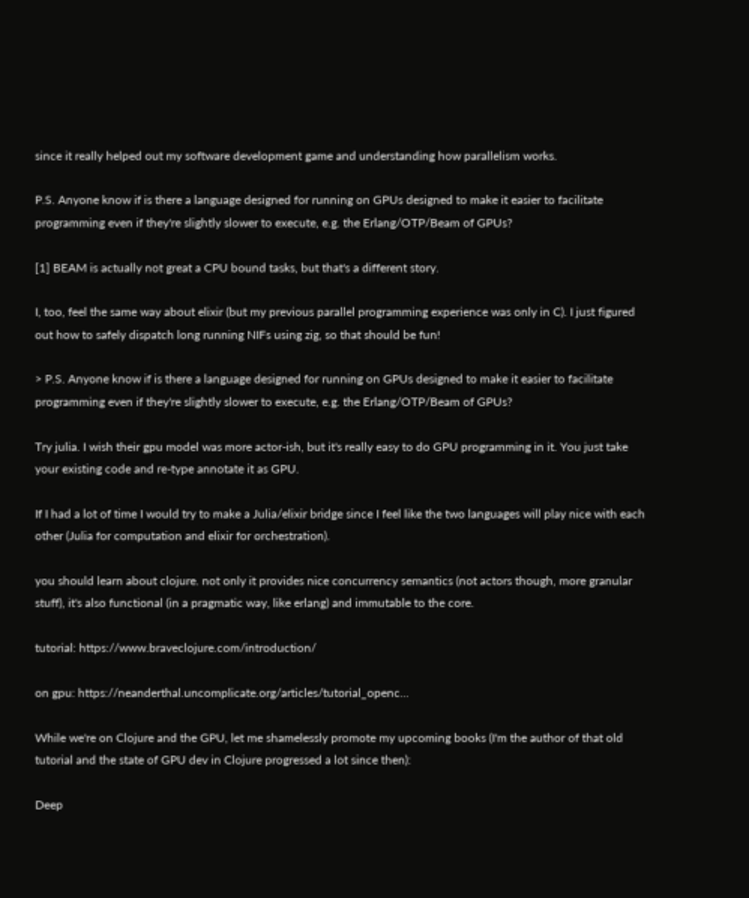since it really helped out my software development game and understanding how parallelism works.

P.S. Anyone know if is there a language designed for running on GPUs designed to make it easier to facilitate programming even if they're slightly slower to execute, e.g. the Erlang/OTP/Beam of GPUs?

[1] BEAM is actually not great a CPU bound tasks, but that's a different story.

I, too, feel the same way about elixir (but my previous parallel programming experience was only in C). I just figured out how to safely dispatch long running NIFs using zig, so that should be fun!

> P.S. Anyone know if is there a language designed for running on GPUs designed to make it easier to facilitate programming even if they're slightly slower to execute, e.g. the Erlang/OTP/Beam of GPUs?

Try julia. I wish their gpu model was more actor-ish, but it's really easy to do GPU programming in it. You just take your existing code and re-type annotate it as GPU.

If I had a lot of time I would try to make a Julia/elixir bridge since I feel like the two languages will play nice with each other (Julia for computation and elixir for orchestration).

you should learn about clojure. not only it provides nice concurrency semantics (not actors though, more granular stuff), it's also functional (in a pragmatic way, like erlang) and immutable to the core.

tutorial: https://www.braveclojure.com/introduction/

on gpu: https://neanderthal.uncomplicate.org/articles/tutorial_openc...

While we're on Clojure and the GPU, let me shamelessly promote my upcoming books (I'm the author of that old tutorial and the state of GPU dev in Clojure progressed a lot since then):

Deep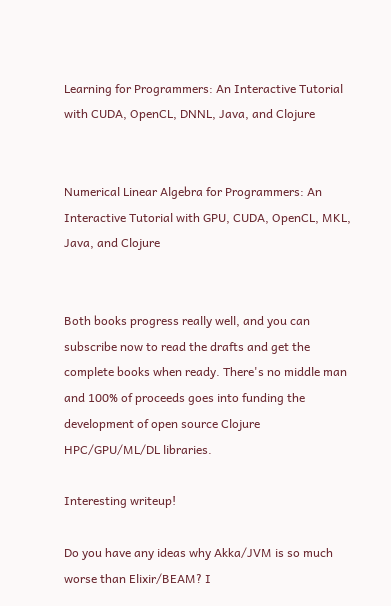Learning for Programmers: An Interactive Tutorial with CUDA, OpenCL, DNNL, Java, and Clojure


Numerical Linear Algebra for Programmers: An Interactive Tutorial with GPU, CUDA, OpenCL, MKL, Java, and Clojure


Both books progress really well, and you can subscribe now to read the drafts and get the complete books when ready. There's no middle man and 100% of proceeds goes into funding the development of open source Clojure HPC/GPU/ML/DL libraries.

Interesting writeup!

Do you have any ideas why Akka/JVM is so much worse than Elixir/BEAM? I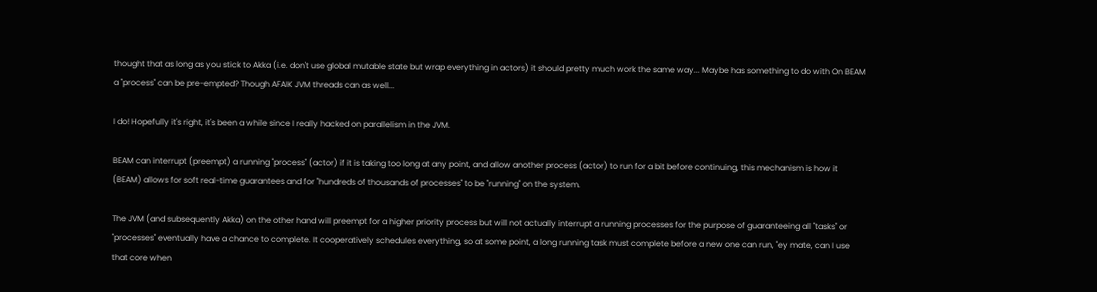thought that as long as you stick to Akka (i.e. don't use global mutable state but wrap everything in actors) it should pretty much work the same way... Maybe has something to do with On BEAM a "process" can be pre-empted? Though AFAIK JVM threads can as well...

I do! Hopefully it's right, it's been a while since I really hacked on parallelism in the JVM.

BEAM can interrupt (preempt) a running "process" (actor) if it is taking too long at any point, and allow another process (actor) to run for a bit before continuing, this mechanism is how it (BEAM) allows for soft real-time guarantees and for "hundreds of thousands of processes" to be "running" on the system.

The JVM (and subsequently Akka) on the other hand will preempt for a higher priority process but will not actually interrupt a running processes for the purpose of guaranteeing all "tasks" or "processes" eventually have a chance to complete. It cooperatively schedules everything, so at some point, a long running task must complete before a new one can run, "ey mate, can I use that core when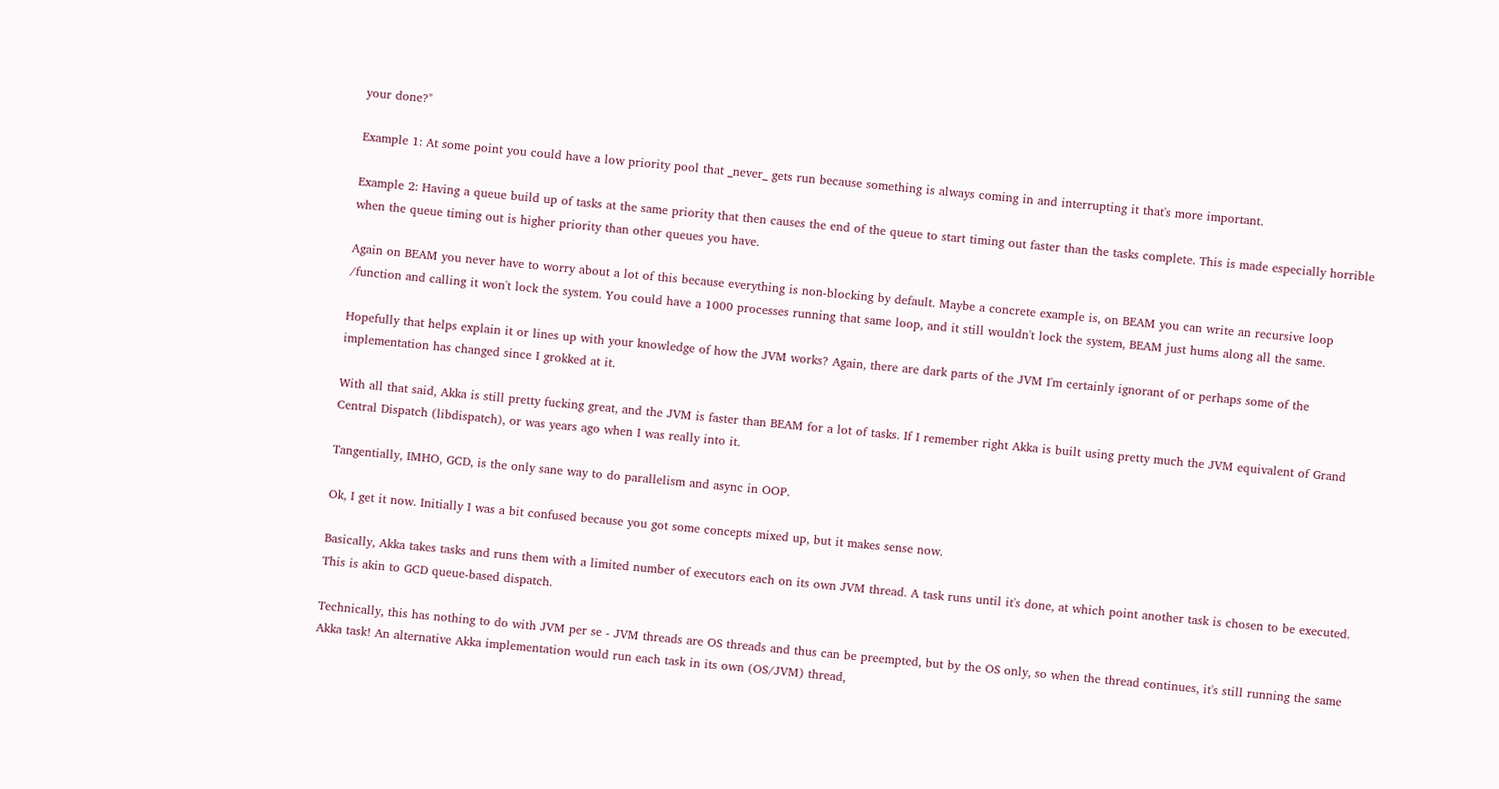your done?"

Example 1: At some point you could have a low priority pool that _never_ gets run because something is always coming in and interrupting it that's more important.

Example 2: Having a queue build up of tasks at the same priority that then causes the end of the queue to start timing out faster than the tasks complete. This is made especially horrible when the queue timing out is higher priority than other queues you have.

Again on BEAM you never have to worry about a lot of this because everything is non-blocking by default. Maybe a concrete example is, on BEAM you can write an recursive loop /function and calling it won't lock the system. You could have a 1000 processes running that same loop, and it still wouldn't lock the system, BEAM just hums along all the same.

Hopefully that helps explain it or lines up with your knowledge of how the JVM works? Again, there are dark parts of the JVM I'm certainly ignorant of or perhaps some of the implementation has changed since I grokked at it.

With all that said, Akka is still pretty fucking great, and the JVM is faster than BEAM for a lot of tasks. If I remember right Akka is built using pretty much the JVM equivalent of Grand Central Dispatch (libdispatch), or was years ago when I was really into it.

Tangentially, IMHO, GCD, is the only sane way to do parallelism and async in OOP.

Ok, I get it now. Initially I was a bit confused because you got some concepts mixed up, but it makes sense now.

Basically, Akka takes tasks and runs them with a limited number of executors each on its own JVM thread. A task runs until it's done, at which point another task is chosen to be executed. This is akin to GCD queue-based dispatch.

Technically, this has nothing to do with JVM per se - JVM threads are OS threads and thus can be preempted, but by the OS only, so when the thread continues, it's still running the same Akka task! An alternative Akka implementation would run each task in its own (OS/JVM) thread,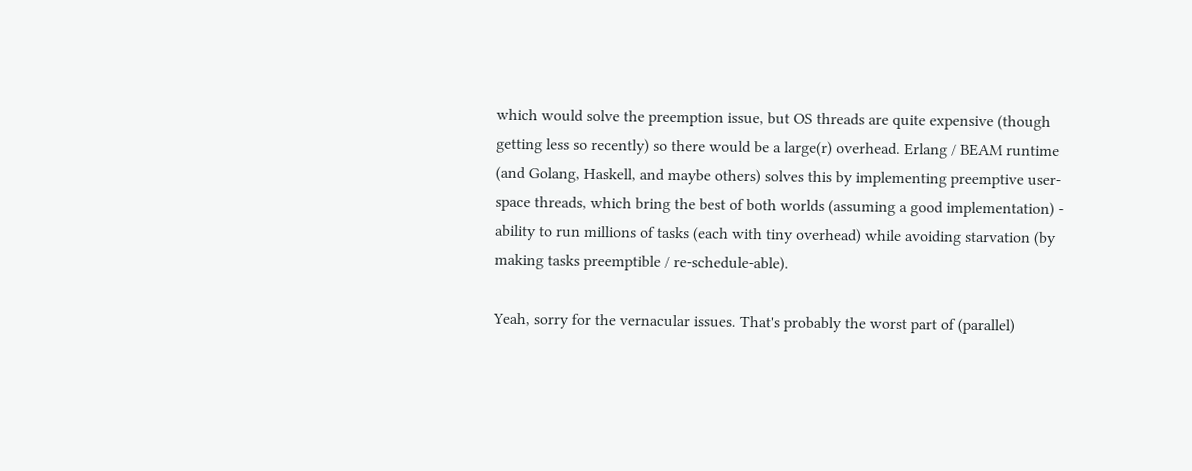which would solve the preemption issue, but OS threads are quite expensive (though getting less so recently) so there would be a large(r) overhead. Erlang / BEAM runtime (and Golang, Haskell, and maybe others) solves this by implementing preemptive user-space threads, which bring the best of both worlds (assuming a good implementation) - ability to run millions of tasks (each with tiny overhead) while avoiding starvation (by making tasks preemptible / re-schedule-able).

Yeah, sorry for the vernacular issues. That's probably the worst part of (parallel)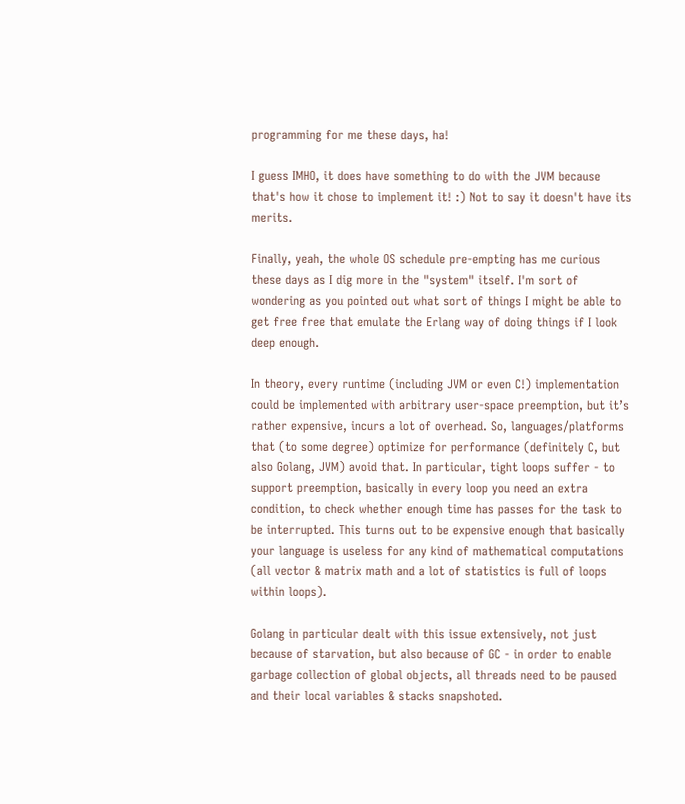programming for me these days, ha!

I guess IMHO, it does have something to do with the JVM because that's how it chose to implement it! :) Not to say it doesn't have its merits.

Finally, yeah, the whole OS schedule pre-empting has me curious these days as I dig more in the "system" itself. I'm sort of wondering as you pointed out what sort of things I might be able to get free free that emulate the Erlang way of doing things if I look deep enough.

In theory, every runtime (including JVM or even C!) implementation could be implemented with arbitrary user-space preemption, but it’s rather expensive, incurs a lot of overhead. So, languages/platforms that (to some degree) optimize for performance (definitely C, but also Golang, JVM) avoid that. In particular, tight loops suffer - to support preemption, basically in every loop you need an extra condition, to check whether enough time has passes for the task to be interrupted. This turns out to be expensive enough that basically your language is useless for any kind of mathematical computations (all vector & matrix math and a lot of statistics is full of loops within loops).

Golang in particular dealt with this issue extensively, not just because of starvation, but also because of GC - in order to enable garbage collection of global objects, all threads need to be paused and their local variables & stacks snapshoted.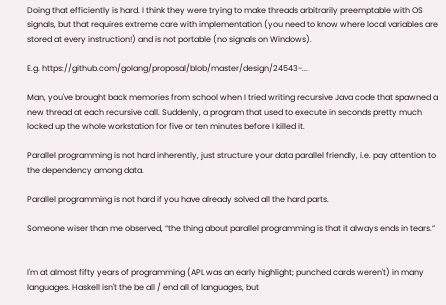Doing that efficiently is hard. I think they were trying to make threads arbitrarily preemptable with OS signals, but that requires extreme care with implementation (you need to know where local variables are stored at every instruction!) and is not portable (no signals on Windows).

E.g. https://github.com/golang/proposal/blob/master/design/24543-...

Man, you've brought back memories from school when I tried writing recursive Java code that spawned a new thread at each recursive call. Suddenly, a program that used to execute in seconds pretty much locked up the whole workstation for five or ten minutes before I killed it.

Parallel programming is not hard inherently, just structure your data parallel friendly, i.e. pay attention to the dependency among data.

Parallel programming is not hard if you have already solved all the hard parts.

Someone wiser than me observed, “the thing about parallel programming is that it always ends in tears.”


I'm at almost fifty years of programming (APL was an early highlight; punched cards weren't) in many languages. Haskell isn't the be all / end all of languages, but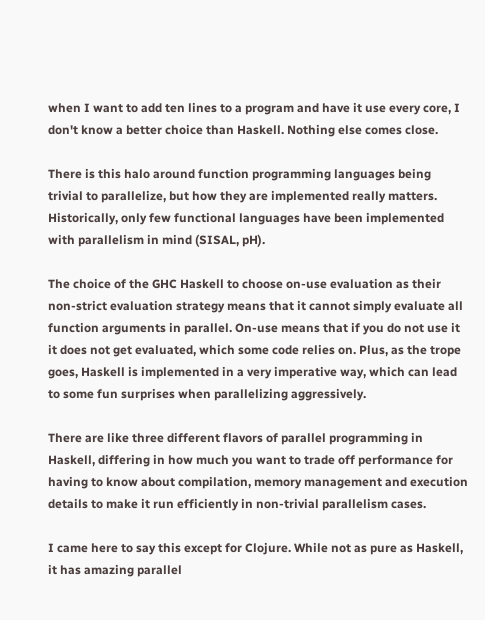when I want to add ten lines to a program and have it use every core, I don't know a better choice than Haskell. Nothing else comes close.

There is this halo around function programming languages being trivial to parallelize, but how they are implemented really matters. Historically, only few functional languages have been implemented with parallelism in mind (SISAL, pH).

The choice of the GHC Haskell to choose on-use evaluation as their non-strict evaluation strategy means that it cannot simply evaluate all function arguments in parallel. On-use means that if you do not use it it does not get evaluated, which some code relies on. Plus, as the trope goes, Haskell is implemented in a very imperative way, which can lead to some fun surprises when parallelizing aggressively.

There are like three different flavors of parallel programming in Haskell, differing in how much you want to trade off performance for having to know about compilation, memory management and execution details to make it run efficiently in non-trivial parallelism cases.

I came here to say this except for Clojure. While not as pure as Haskell, it has amazing parallel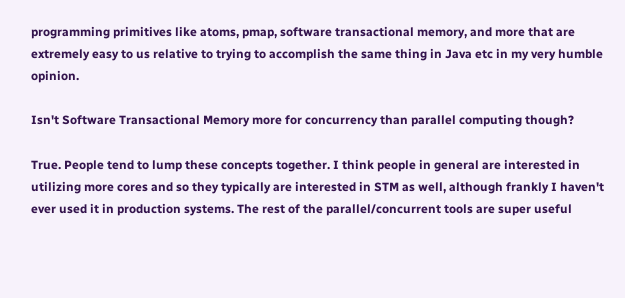programming primitives like atoms, pmap, software transactional memory, and more that are extremely easy to us relative to trying to accomplish the same thing in Java etc in my very humble opinion.

Isn't Software Transactional Memory more for concurrency than parallel computing though?

True. People tend to lump these concepts together. I think people in general are interested in utilizing more cores and so they typically are interested in STM as well, although frankly I haven't ever used it in production systems. The rest of the parallel/concurrent tools are super useful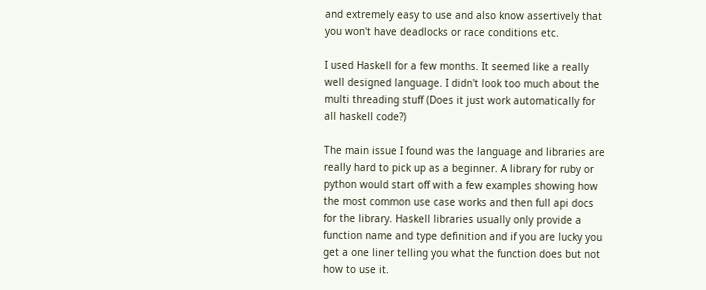and extremely easy to use and also know assertively that you won't have deadlocks or race conditions etc.

I used Haskell for a few months. It seemed like a really well designed language. I didn't look too much about the multi threading stuff (Does it just work automatically for all haskell code?)

The main issue I found was the language and libraries are really hard to pick up as a beginner. A library for ruby or python would start off with a few examples showing how the most common use case works and then full api docs for the library. Haskell libraries usually only provide a function name and type definition and if you are lucky you get a one liner telling you what the function does but not how to use it.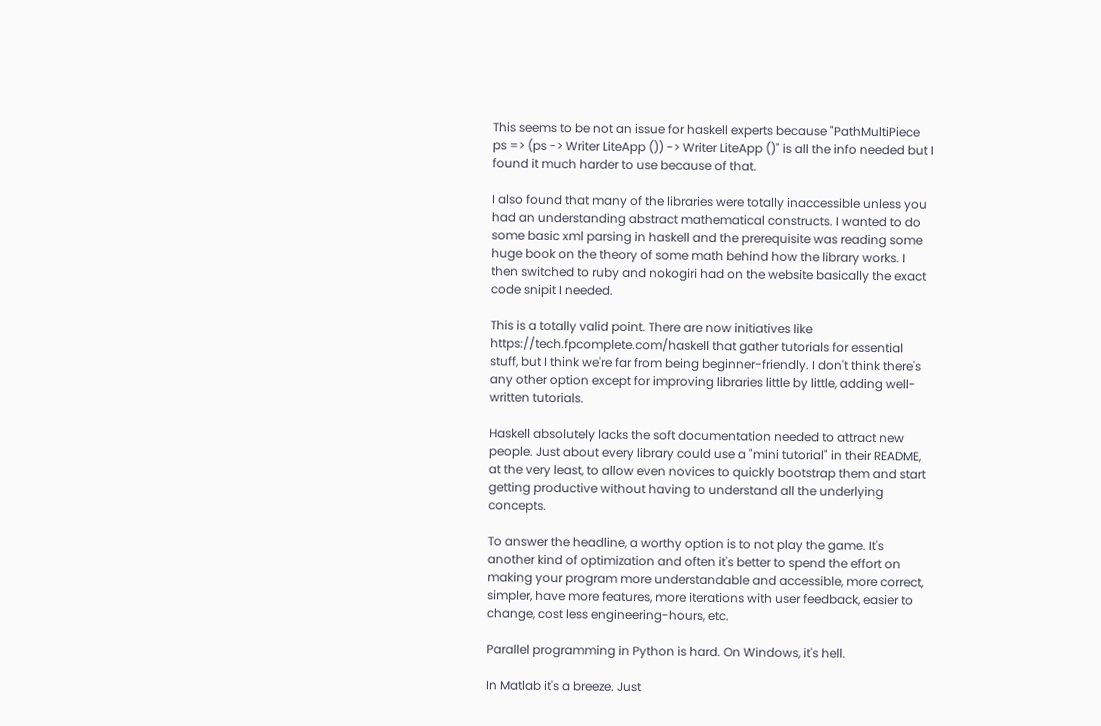This seems to be not an issue for haskell experts because "PathMultiPiece ps => (ps -> Writer LiteApp ()) -> Writer LiteApp ()" is all the info needed but I found it much harder to use because of that.

I also found that many of the libraries were totally inaccessible unless you had an understanding abstract mathematical constructs. I wanted to do some basic xml parsing in haskell and the prerequisite was reading some huge book on the theory of some math behind how the library works. I then switched to ruby and nokogiri had on the website basically the exact code snipit I needed.

This is a totally valid point. There are now initiatives like https://tech.fpcomplete.com/haskell that gather tutorials for essential stuff, but I think we're far from being beginner-friendly. I don't think there's any other option except for improving libraries little by little, adding well-written tutorials.

Haskell absolutely lacks the soft documentation needed to attract new people. Just about every library could use a "mini tutorial" in their README, at the very least, to allow even novices to quickly bootstrap them and start getting productive without having to understand all the underlying concepts.

To answer the headline, a worthy option is to not play the game. It's another kind of optimization and often it's better to spend the effort on making your program more understandable and accessible, more correct, simpler, have more features, more iterations with user feedback, easier to change, cost less engineering-hours, etc.

Parallel programming in Python is hard. On Windows, it's hell.

In Matlab it's a breeze. Just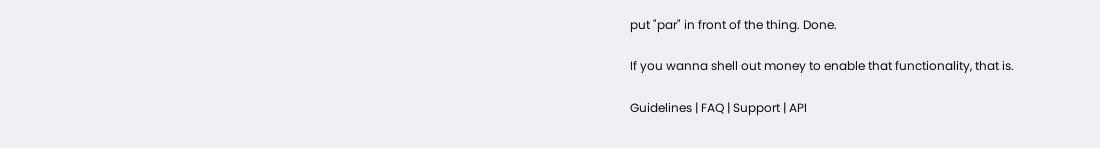put "par" in front of the thing. Done.

If you wanna shell out money to enable that functionality, that is.

Guidelines | FAQ | Support | API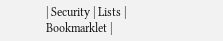| Security | Lists | Bookmarklet |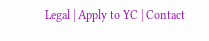Legal | Apply to YC | Contact